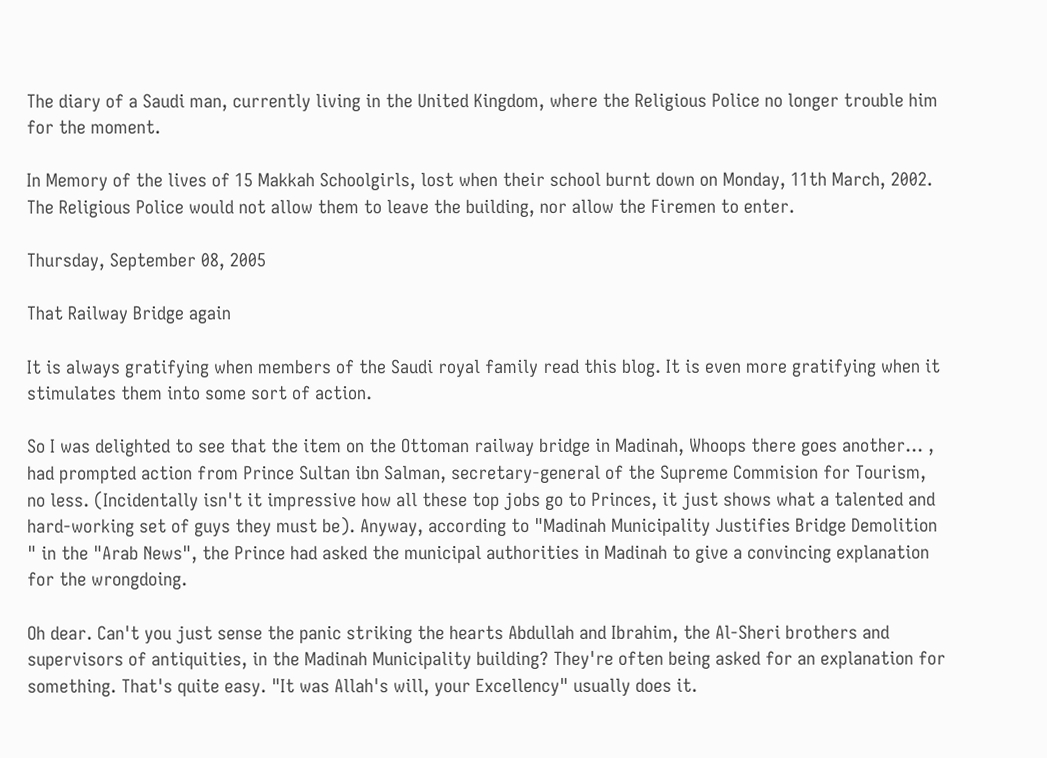The diary of a Saudi man, currently living in the United Kingdom, where the Religious Police no longer trouble him for the moment.

In Memory of the lives of 15 Makkah Schoolgirls, lost when their school burnt down on Monday, 11th March, 2002. The Religious Police would not allow them to leave the building, nor allow the Firemen to enter.

Thursday, September 08, 2005

That Railway Bridge again

It is always gratifying when members of the Saudi royal family read this blog. It is even more gratifying when it stimulates them into some sort of action.

So I was delighted to see that the item on the Ottoman railway bridge in Madinah, Whoops there goes another... , had prompted action from Prince Sultan ibn Salman, secretary-general of the Supreme Commision for Tourism, no less. (Incidentally isn't it impressive how all these top jobs go to Princes, it just shows what a talented and hard-working set of guys they must be). Anyway, according to "Madinah Municipality Justifies Bridge Demolition " in the "Arab News", the Prince had asked the municipal authorities in Madinah to give a convincing explanation for the wrongdoing.

Oh dear. Can't you just sense the panic striking the hearts Abdullah and Ibrahim, the Al-Sheri brothers and supervisors of antiquities, in the Madinah Municipality building? They're often being asked for an explanation for something. That's quite easy. "It was Allah's will, your Excellency" usually does it.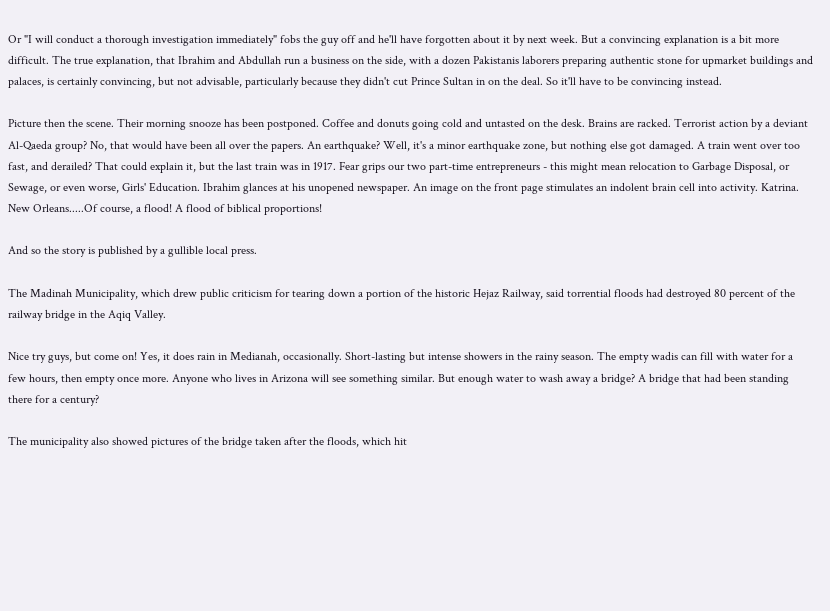Or "I will conduct a thorough investigation immediately" fobs the guy off and he'll have forgotten about it by next week. But a convincing explanation is a bit more difficult. The true explanation, that Ibrahim and Abdullah run a business on the side, with a dozen Pakistanis laborers preparing authentic stone for upmarket buildings and palaces, is certainly convincing, but not advisable, particularly because they didn't cut Prince Sultan in on the deal. So it'll have to be convincing instead.

Picture then the scene. Their morning snooze has been postponed. Coffee and donuts going cold and untasted on the desk. Brains are racked. Terrorist action by a deviant Al-Qaeda group? No, that would have been all over the papers. An earthquake? Well, it's a minor earthquake zone, but nothing else got damaged. A train went over too fast, and derailed? That could explain it, but the last train was in 1917. Fear grips our two part-time entrepreneurs - this might mean relocation to Garbage Disposal, or Sewage, or even worse, Girls' Education. Ibrahim glances at his unopened newspaper. An image on the front page stimulates an indolent brain cell into activity. Katrina. New Orleans.....Of course, a flood! A flood of biblical proportions!

And so the story is published by a gullible local press.

The Madinah Municipality, which drew public criticism for tearing down a portion of the historic Hejaz Railway, said torrential floods had destroyed 80 percent of the railway bridge in the Aqiq Valley.

Nice try guys, but come on! Yes, it does rain in Medianah, occasionally. Short-lasting but intense showers in the rainy season. The empty wadis can fill with water for a few hours, then empty once more. Anyone who lives in Arizona will see something similar. But enough water to wash away a bridge? A bridge that had been standing there for a century?

The municipality also showed pictures of the bridge taken after the floods, which hit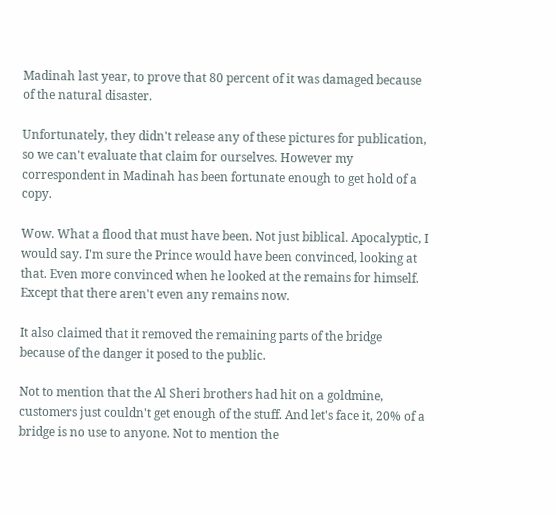Madinah last year, to prove that 80 percent of it was damaged because of the natural disaster.

Unfortunately, they didn't release any of these pictures for publication, so we can't evaluate that claim for ourselves. However my correspondent in Madinah has been fortunate enough to get hold of a copy.

Wow. What a flood that must have been. Not just biblical. Apocalyptic, I would say. I'm sure the Prince would have been convinced, looking at that. Even more convinced when he looked at the remains for himself. Except that there aren't even any remains now.

It also claimed that it removed the remaining parts of the bridge because of the danger it posed to the public.

Not to mention that the Al Sheri brothers had hit on a goldmine, customers just couldn't get enough of the stuff. And let's face it, 20% of a bridge is no use to anyone. Not to mention the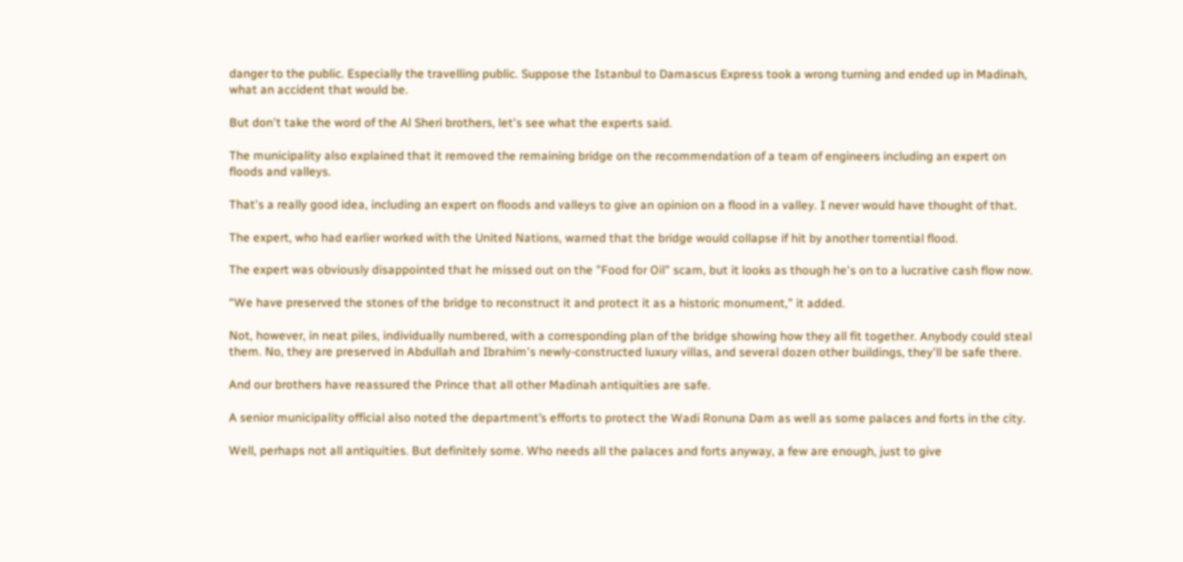danger to the public. Especially the travelling public. Suppose the Istanbul to Damascus Express took a wrong turning and ended up in Madinah, what an accident that would be.

But don't take the word of the Al Sheri brothers, let's see what the experts said.

The municipality also explained that it removed the remaining bridge on the recommendation of a team of engineers including an expert on floods and valleys.

That's a really good idea, including an expert on floods and valleys to give an opinion on a flood in a valley. I never would have thought of that.

The expert, who had earlier worked with the United Nations, warned that the bridge would collapse if hit by another torrential flood.

The expert was obviously disappointed that he missed out on the "Food for Oil" scam, but it looks as though he's on to a lucrative cash flow now.

“We have preserved the stones of the bridge to reconstruct it and protect it as a historic monument,” it added.

Not, however, in neat piles, individually numbered, with a corresponding plan of the bridge showing how they all fit together. Anybody could steal them. No, they are preserved in Abdullah and Ibrahim's newly-constructed luxury villas, and several dozen other buildings, they'll be safe there.

And our brothers have reassured the Prince that all other Madinah antiquities are safe.

A senior municipality official also noted the department’s efforts to protect the Wadi Ronuna Dam as well as some palaces and forts in the city.

Well, perhaps not all antiquities. But definitely some. Who needs all the palaces and forts anyway, a few are enough, just to give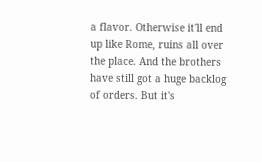a flavor. Otherwise it'll end up like Rome, ruins all over the place. And the brothers have still got a huge backlog of orders. But it's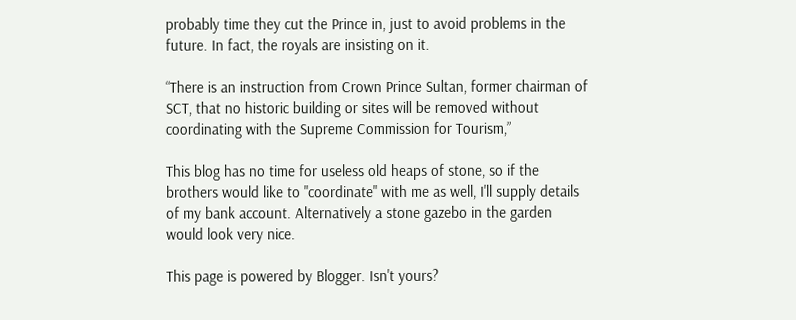probably time they cut the Prince in, just to avoid problems in the future. In fact, the royals are insisting on it.

“There is an instruction from Crown Prince Sultan, former chairman of SCT, that no historic building or sites will be removed without coordinating with the Supreme Commission for Tourism,”

This blog has no time for useless old heaps of stone, so if the brothers would like to "coordinate" with me as well, I'll supply details of my bank account. Alternatively a stone gazebo in the garden would look very nice.

This page is powered by Blogger. Isn't yours?